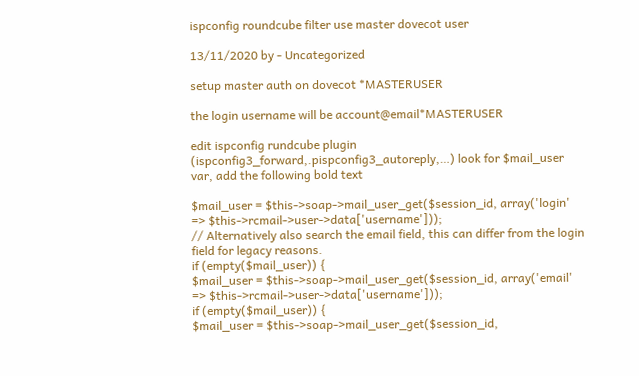ispconfig roundcube filter use master dovecot user

13/11/2020 by - Uncategorized

setup master auth on dovecot *MASTERUSER

the login username will be account@email*MASTERUSER

edit ispconfig rundcube plugin (ispconfig3_forward,.pispconfig3_autoreply,…) look for $mail_user var, add the following bold text

$mail_user = $this->soap->mail_user_get($session_id, array('login' => $this->rcmail->user->data['username']));
// Alternatively also search the email field, this can differ from the login field for legacy reasons.
if (empty($mail_user)) {
$mail_user = $this->soap->mail_user_get($session_id, array('email' => $this->rcmail->user->data['username']));
if (empty($mail_user)) {
$mail_user = $this->soap->mail_user_get($session_id,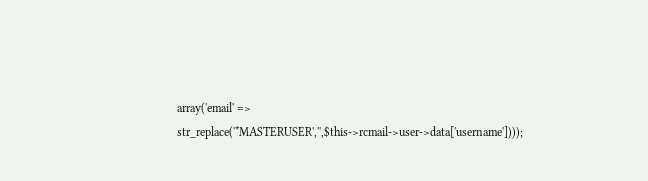array('email' => str_replace('*MASTERUSER','',$this->rcmail->user->data['username'])));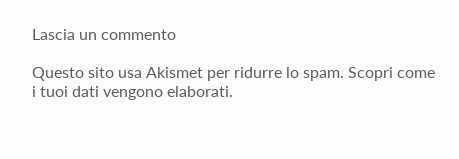Lascia un commento

Questo sito usa Akismet per ridurre lo spam. Scopri come i tuoi dati vengono elaborati.